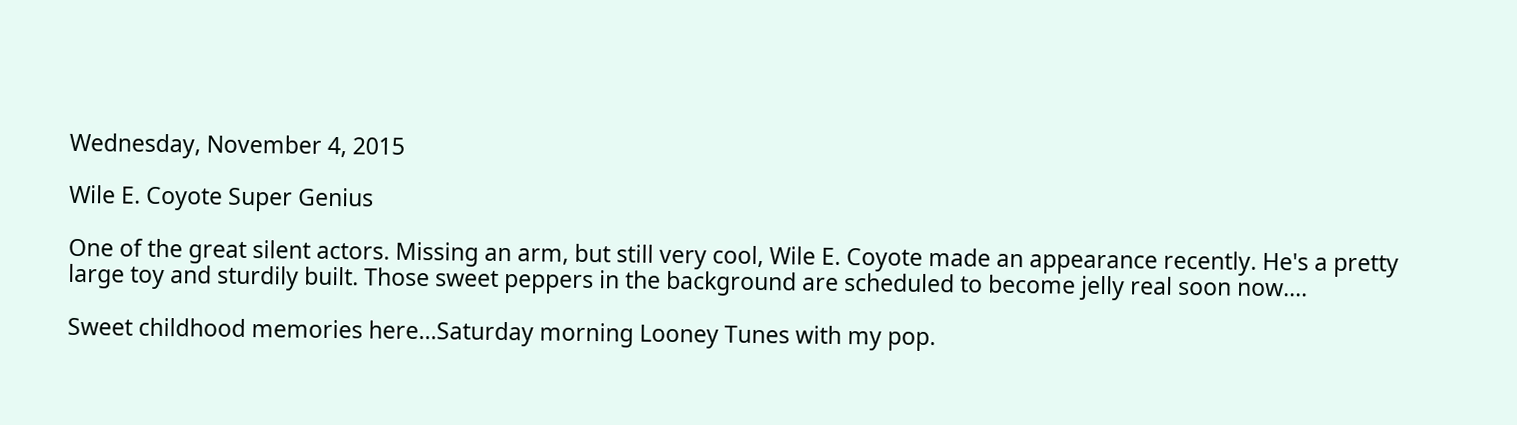Wednesday, November 4, 2015

Wile E. Coyote Super Genius

One of the great silent actors. Missing an arm, but still very cool, Wile E. Coyote made an appearance recently. He's a pretty large toy and sturdily built. Those sweet peppers in the background are scheduled to become jelly real soon now....

Sweet childhood memories here...Saturday morning Looney Tunes with my pop.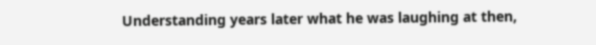Understanding years later what he was laughing at then,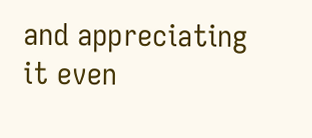and appreciating it even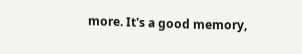more. It's a good memory,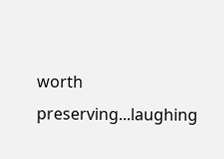worth preserving...laughing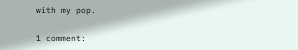with my pop.

1 comment: